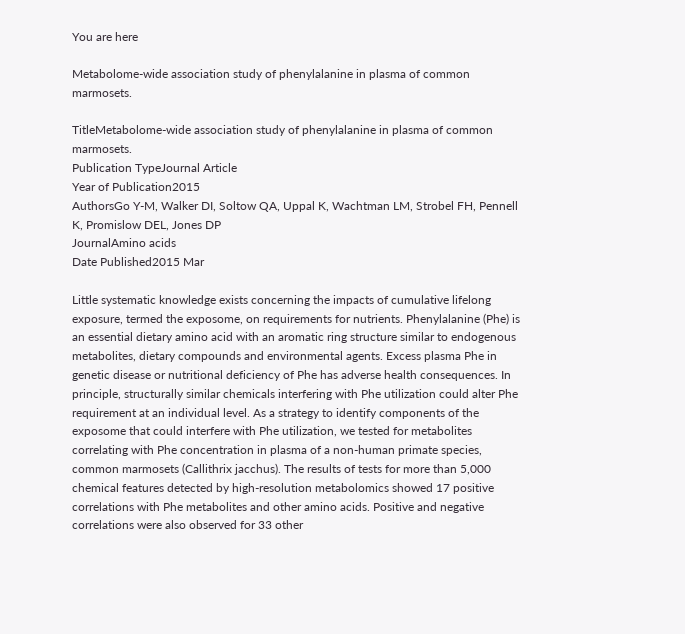You are here

Metabolome-wide association study of phenylalanine in plasma of common marmosets.

TitleMetabolome-wide association study of phenylalanine in plasma of common marmosets.
Publication TypeJournal Article
Year of Publication2015
AuthorsGo Y-M, Walker DI, Soltow QA, Uppal K, Wachtman LM, Strobel FH, Pennell K, Promislow DEL, Jones DP
JournalAmino acids
Date Published2015 Mar

Little systematic knowledge exists concerning the impacts of cumulative lifelong exposure, termed the exposome, on requirements for nutrients. Phenylalanine (Phe) is an essential dietary amino acid with an aromatic ring structure similar to endogenous metabolites, dietary compounds and environmental agents. Excess plasma Phe in genetic disease or nutritional deficiency of Phe has adverse health consequences. In principle, structurally similar chemicals interfering with Phe utilization could alter Phe requirement at an individual level. As a strategy to identify components of the exposome that could interfere with Phe utilization, we tested for metabolites correlating with Phe concentration in plasma of a non-human primate species, common marmosets (Callithrix jacchus). The results of tests for more than 5,000 chemical features detected by high-resolution metabolomics showed 17 positive correlations with Phe metabolites and other amino acids. Positive and negative correlations were also observed for 33 other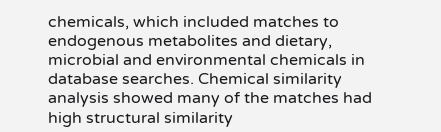chemicals, which included matches to endogenous metabolites and dietary, microbial and environmental chemicals in database searches. Chemical similarity analysis showed many of the matches had high structural similarity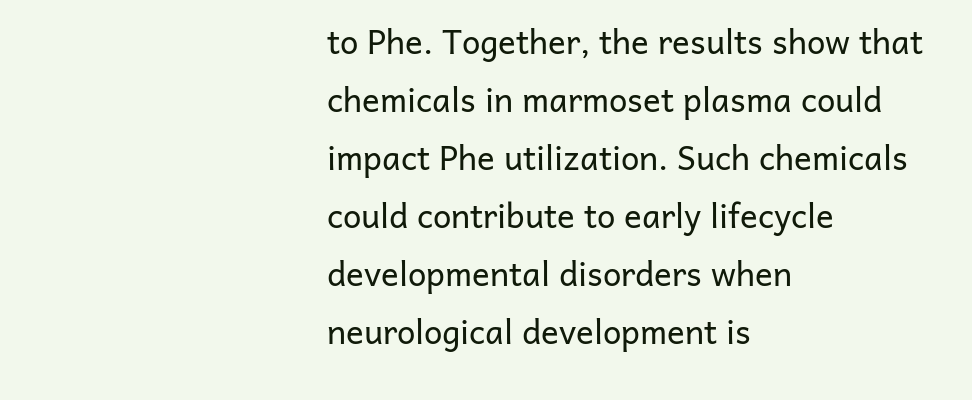to Phe. Together, the results show that chemicals in marmoset plasma could impact Phe utilization. Such chemicals could contribute to early lifecycle developmental disorders when neurological development is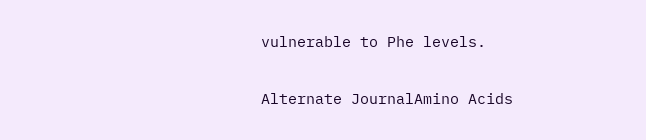vulnerable to Phe levels.

Alternate JournalAmino Acids